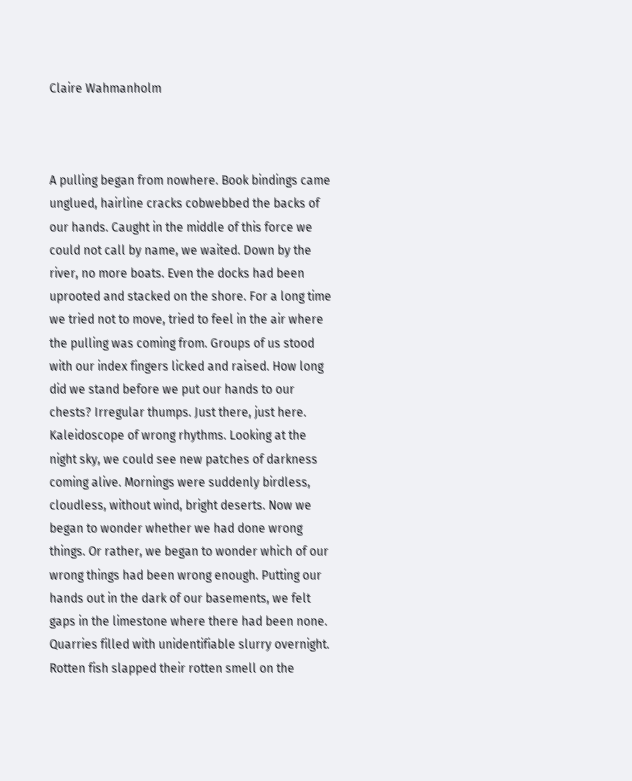Claire Wahmanholm



A pulling began from nowhere. Book bindings came unglued, hairline cracks cobwebbed the backs of our hands. Caught in the middle of this force we could not call by name, we waited. Down by the river, no more boats. Even the docks had been uprooted and stacked on the shore. For a long time we tried not to move, tried to feel in the air where the pulling was coming from. Groups of us stood with our index fingers licked and raised. How long did we stand before we put our hands to our chests? Irregular thumps. Just there, just here. Kaleidoscope of wrong rhythms. Looking at the night sky, we could see new patches of darkness coming alive. Mornings were suddenly birdless, cloudless, without wind, bright deserts. Now we began to wonder whether we had done wrong things. Or rather, we began to wonder which of our wrong things had been wrong enough. Putting our hands out in the dark of our basements, we felt gaps in the limestone where there had been none. Quarries filled with unidentifiable slurry overnight. Rotten fish slapped their rotten smell on the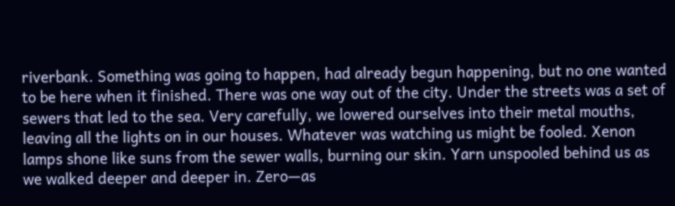riverbank. Something was going to happen, had already begun happening, but no one wanted to be here when it finished. There was one way out of the city. Under the streets was a set of sewers that led to the sea. Very carefully, we lowered ourselves into their metal mouths, leaving all the lights on in our houses. Whatever was watching us might be fooled. Xenon lamps shone like suns from the sewer walls, burning our skin. Yarn unspooled behind us as we walked deeper and deeper in. Zero—as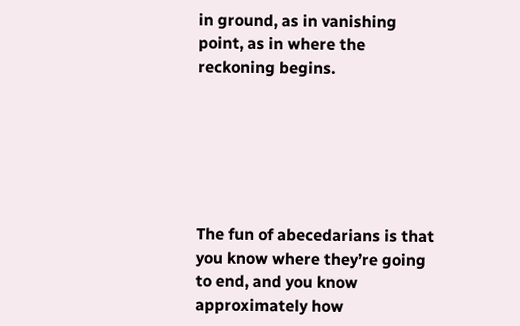in ground, as in vanishing point, as in where the reckoning begins.






The fun of abecedarians is that you know where they’re going to end, and you know approximately how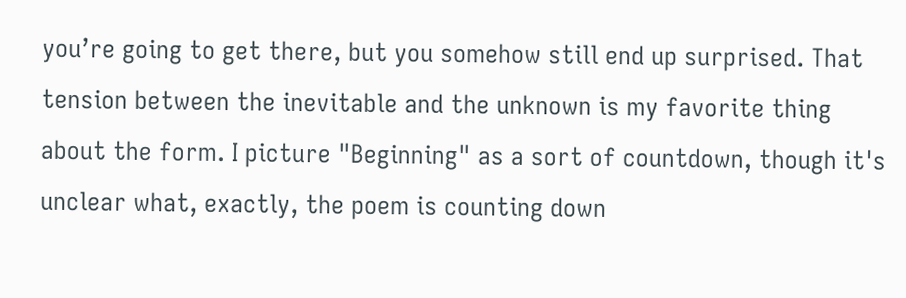you’re going to get there, but you somehow still end up surprised. That tension between the inevitable and the unknown is my favorite thing about the form. I picture "Beginning" as a sort of countdown, though it's unclear what, exactly, the poem is counting down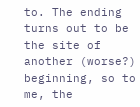to. The ending turns out to be the site of another (worse?) beginning, so to me, the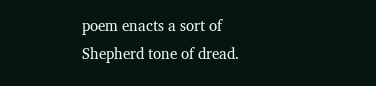poem enacts a sort of Shepherd tone of dread.